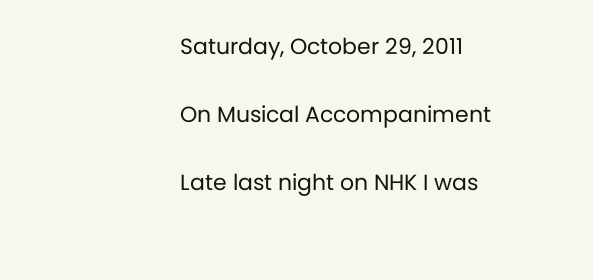Saturday, October 29, 2011

On Musical Accompaniment

Late last night on NHK I was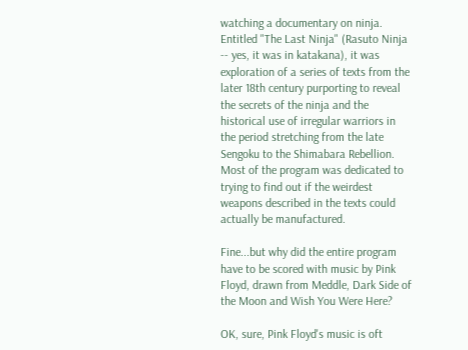watching a documentary on ninja. Entitled "The Last Ninja" (Rasuto Ninja -- yes, it was in katakana), it was exploration of a series of texts from the later 18th century purporting to reveal the secrets of the ninja and the historical use of irregular warriors in the period stretching from the late Sengoku to the Shimabara Rebellion. Most of the program was dedicated to trying to find out if the weirdest weapons described in the texts could actually be manufactured.

Fine...but why did the entire program have to be scored with music by Pink Floyd, drawn from Meddle, Dark Side of the Moon and Wish You Were Here?

OK, sure, Pink Floyd's music is oft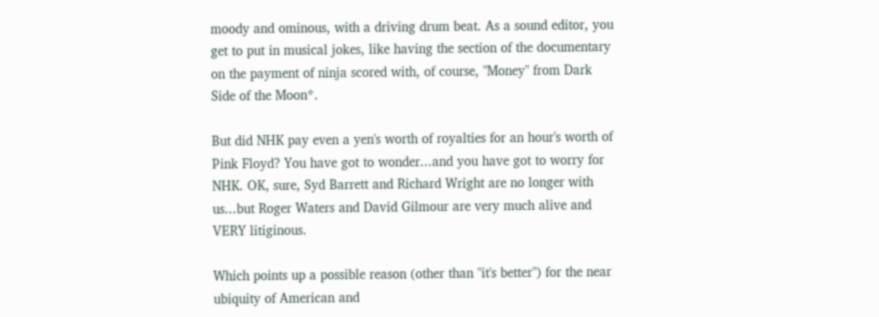moody and ominous, with a driving drum beat. As a sound editor, you get to put in musical jokes, like having the section of the documentary on the payment of ninja scored with, of course, "Money" from Dark Side of the Moon*.

But did NHK pay even a yen's worth of royalties for an hour's worth of Pink Floyd? You have got to wonder...and you have got to worry for NHK. OK, sure, Syd Barrett and Richard Wright are no longer with us...but Roger Waters and David Gilmour are very much alive and VERY litiginous.

Which points up a possible reason (other than "it's better") for the near ubiquity of American and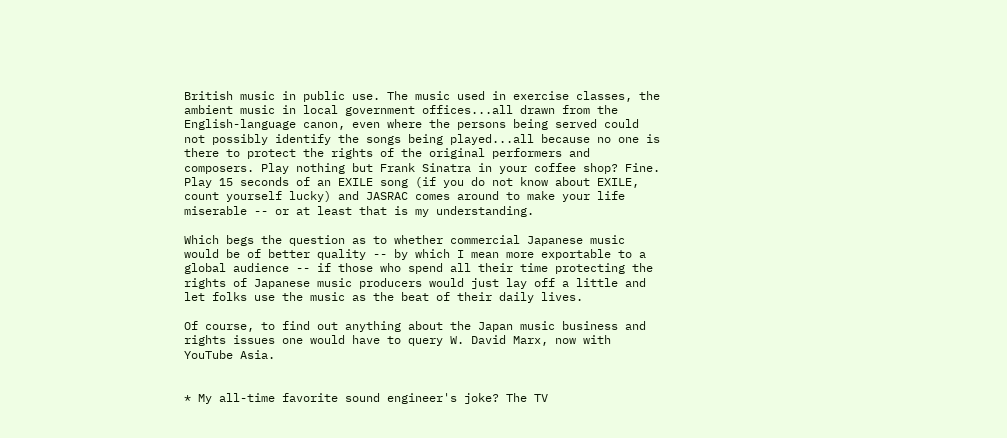British music in public use. The music used in exercise classes, the ambient music in local government offices...all drawn from the English-language canon, even where the persons being served could not possibly identify the songs being played...all because no one is there to protect the rights of the original performers and composers. Play nothing but Frank Sinatra in your coffee shop? Fine. Play 15 seconds of an EXILE song (if you do not know about EXILE, count yourself lucky) and JASRAC comes around to make your life miserable -- or at least that is my understanding.

Which begs the question as to whether commercial Japanese music would be of better quality -- by which I mean more exportable to a global audience -- if those who spend all their time protecting the rights of Japanese music producers would just lay off a little and let folks use the music as the beat of their daily lives.

Of course, to find out anything about the Japan music business and rights issues one would have to query W. David Marx, now with YouTube Asia.


* My all-time favorite sound engineer's joke? The TV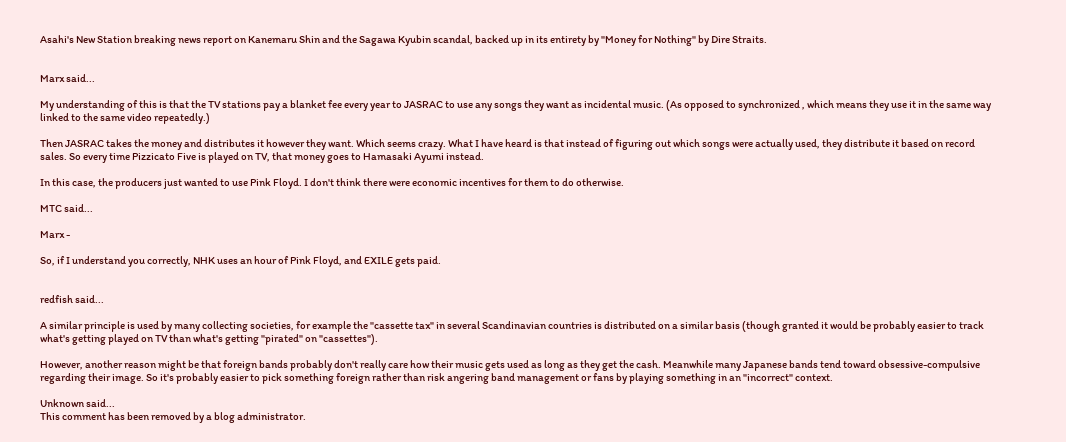Asahi's New Station breaking news report on Kanemaru Shin and the Sagawa Kyubin scandal, backed up in its entirety by "Money for Nothing" by Dire Straits.


Marx said...

My understanding of this is that the TV stations pay a blanket fee every year to JASRAC to use any songs they want as incidental music. (As opposed to synchronized , which means they use it in the same way linked to the same video repeatedly.)

Then JASRAC takes the money and distributes it however they want. Which seems crazy. What I have heard is that instead of figuring out which songs were actually used, they distribute it based on record sales. So every time Pizzicato Five is played on TV, that money goes to Hamasaki Ayumi instead.

In this case, the producers just wanted to use Pink Floyd. I don't think there were economic incentives for them to do otherwise.

MTC said...

Marx -

So, if I understand you correctly, NHK uses an hour of Pink Floyd, and EXILE gets paid.


redfish said...

A similar principle is used by many collecting societies, for example the "cassette tax" in several Scandinavian countries is distributed on a similar basis (though granted it would be probably easier to track what's getting played on TV than what's getting "pirated" on "cassettes").

However, another reason might be that foreign bands probably don't really care how their music gets used as long as they get the cash. Meanwhile many Japanese bands tend toward obsessive-compulsive regarding their image. So it's probably easier to pick something foreign rather than risk angering band management or fans by playing something in an "incorrect" context.

Unknown said...
This comment has been removed by a blog administrator.